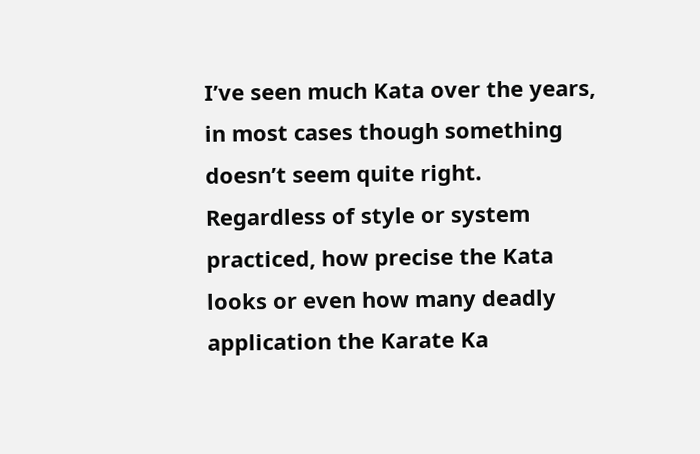I’ve seen much Kata over the years, in most cases though something doesn’t seem quite right. Regardless of style or system practiced, how precise the Kata looks or even how many deadly application the Karate Ka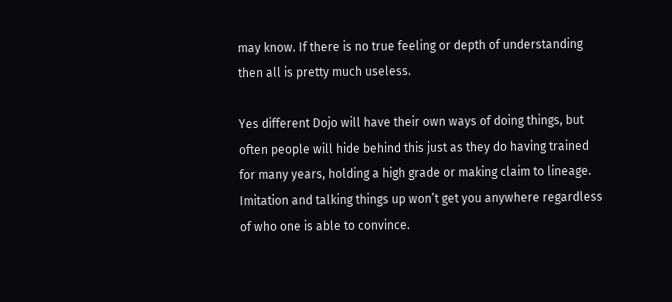may know. If there is no true feeling or depth of understanding then all is pretty much useless.

Yes different Dojo will have their own ways of doing things, but often people will hide behind this just as they do having trained for many years, holding a high grade or making claim to lineage. Imitation and talking things up won’t get you anywhere regardless of who one is able to convince.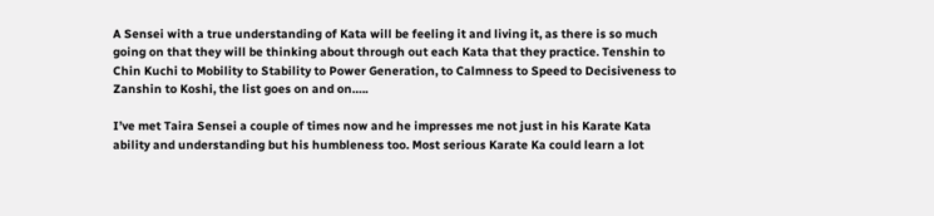A Sensei with a true understanding of Kata will be feeling it and living it, as there is so much going on that they will be thinking about through out each Kata that they practice. Tenshin to Chin Kuchi to Mobility to Stability to Power Generation, to Calmness to Speed to Decisiveness to Zanshin to Koshi, the list goes on and on…..

I’ve met Taira Sensei a couple of times now and he impresses me not just in his Karate Kata ability and understanding but his humbleness too. Most serious Karate Ka could learn a lot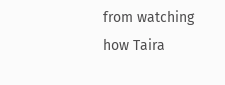from watching how Taira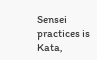Sensei practices is Kata,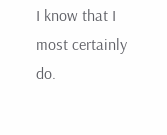I know that I most certainly do.